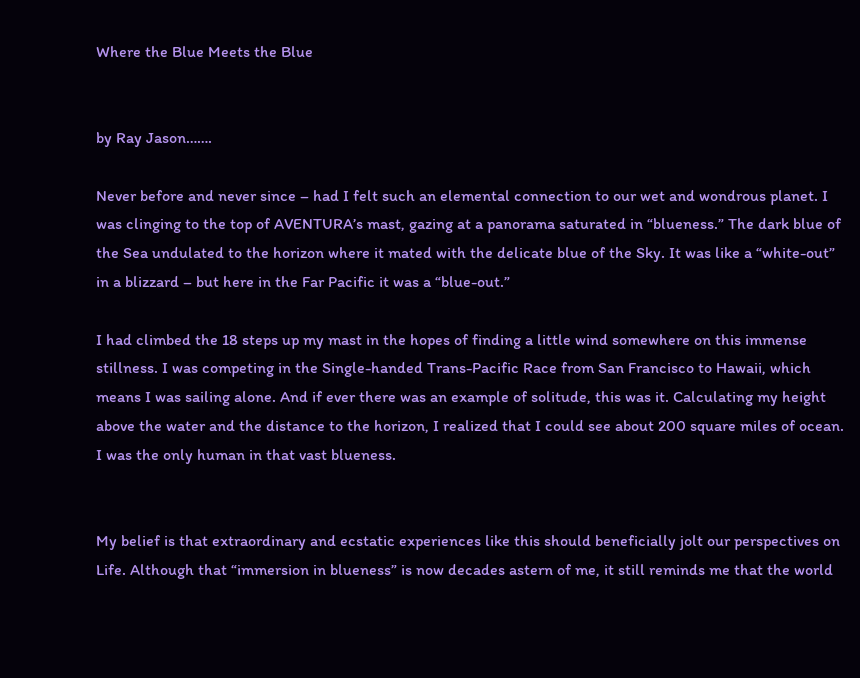Where the Blue Meets the Blue


by Ray Jason…….

Never before and never since – had I felt such an elemental connection to our wet and wondrous planet. I was clinging to the top of AVENTURA’s mast, gazing at a panorama saturated in “blueness.” The dark blue of the Sea undulated to the horizon where it mated with the delicate blue of the Sky. It was like a “white-out” in a blizzard – but here in the Far Pacific it was a “blue-out.”

I had climbed the 18 steps up my mast in the hopes of finding a little wind somewhere on this immense stillness. I was competing in the Single-handed Trans-Pacific Race from San Francisco to Hawaii, which means I was sailing alone. And if ever there was an example of solitude, this was it. Calculating my height above the water and the distance to the horizon, I realized that I could see about 200 square miles of ocean. I was the only human in that vast blueness.


My belief is that extraordinary and ecstatic experiences like this should beneficially jolt our perspectives on Life. Although that “immersion in blueness” is now decades astern of me, it still reminds me that the world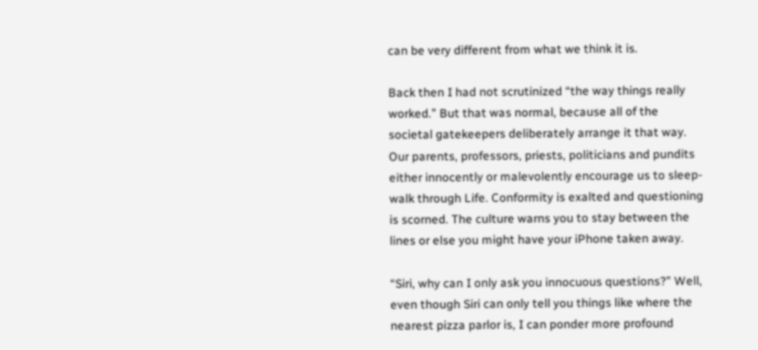can be very different from what we think it is.

Back then I had not scrutinized “the way things really worked.” But that was normal, because all of the societal gatekeepers deliberately arrange it that way. Our parents, professors, priests, politicians and pundits either innocently or malevolently encourage us to sleep-walk through Life. Conformity is exalted and questioning is scorned. The culture warns you to stay between the lines or else you might have your iPhone taken away.

“Siri, why can I only ask you innocuous questions?” Well, even though Siri can only tell you things like where the nearest pizza parlor is, I can ponder more profound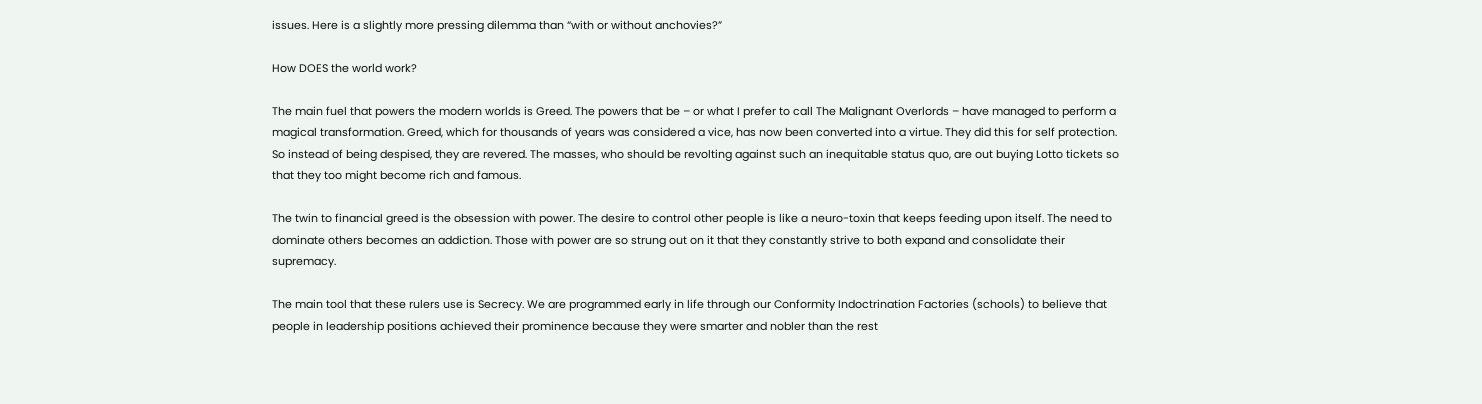issues. Here is a slightly more pressing dilemma than “with or without anchovies?”

How DOES the world work?

The main fuel that powers the modern worlds is Greed. The powers that be – or what I prefer to call The Malignant Overlords – have managed to perform a magical transformation. Greed, which for thousands of years was considered a vice, has now been converted into a virtue. They did this for self protection. So instead of being despised, they are revered. The masses, who should be revolting against such an inequitable status quo, are out buying Lotto tickets so that they too might become rich and famous.

The twin to financial greed is the obsession with power. The desire to control other people is like a neuro-toxin that keeps feeding upon itself. The need to dominate others becomes an addiction. Those with power are so strung out on it that they constantly strive to both expand and consolidate their supremacy.

The main tool that these rulers use is Secrecy. We are programmed early in life through our Conformity Indoctrination Factories (schools) to believe that people in leadership positions achieved their prominence because they were smarter and nobler than the rest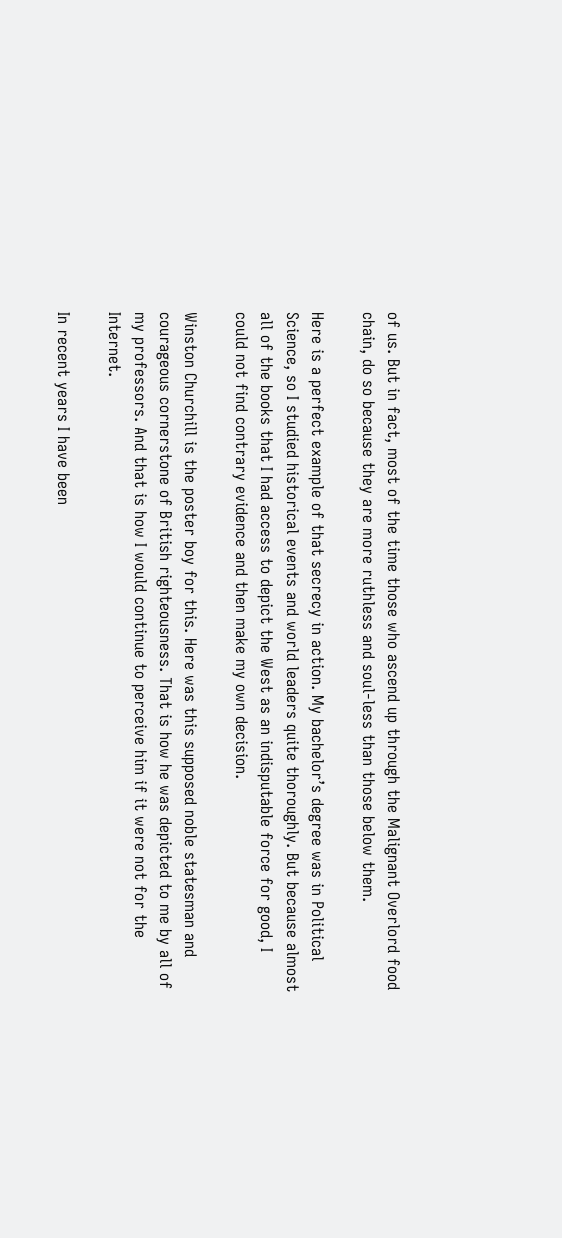of us. But in fact, most of the time those who ascend up through the Malignant Overlord food chain, do so because they are more ruthless and soul-less than those below them.

Here is a perfect example of that secrecy in action. My bachelor’s degree was in Political Science, so I studied historical events and world leaders quite thoroughly. But because almost all of the books that I had access to depict the West as an indisputable force for good, I could not find contrary evidence and then make my own decision.

Winston Churchill is the poster boy for this. Here was this supposed noble statesman and courageous cornerstone of British righteousness. That is how he was depicted to me by all of my professors. And that is how I would continue to perceive him if it were not for the Internet.

In recent years I have been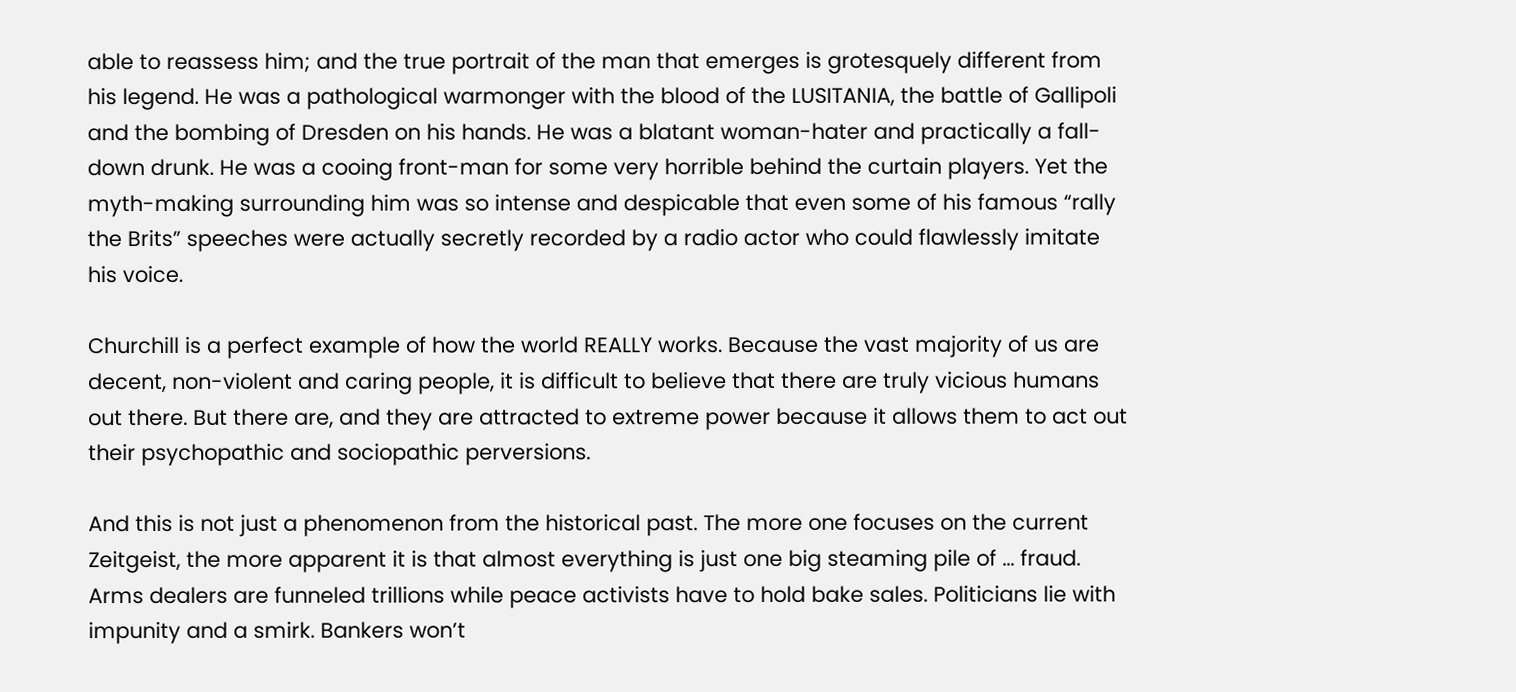able to reassess him; and the true portrait of the man that emerges is grotesquely different from his legend. He was a pathological warmonger with the blood of the LUSITANIA, the battle of Gallipoli and the bombing of Dresden on his hands. He was a blatant woman-hater and practically a fall-down drunk. He was a cooing front-man for some very horrible behind the curtain players. Yet the myth-making surrounding him was so intense and despicable that even some of his famous “rally the Brits” speeches were actually secretly recorded by a radio actor who could flawlessly imitate his voice.

Churchill is a perfect example of how the world REALLY works. Because the vast majority of us are decent, non-violent and caring people, it is difficult to believe that there are truly vicious humans out there. But there are, and they are attracted to extreme power because it allows them to act out their psychopathic and sociopathic perversions.

And this is not just a phenomenon from the historical past. The more one focuses on the current Zeitgeist, the more apparent it is that almost everything is just one big steaming pile of … fraud. Arms dealers are funneled trillions while peace activists have to hold bake sales. Politicians lie with impunity and a smirk. Bankers won’t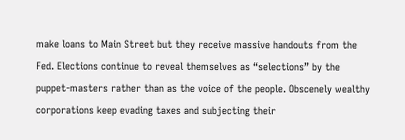make loans to Main Street but they receive massive handouts from the Fed. Elections continue to reveal themselves as “selections” by the puppet-masters rather than as the voice of the people. Obscenely wealthy corporations keep evading taxes and subjecting their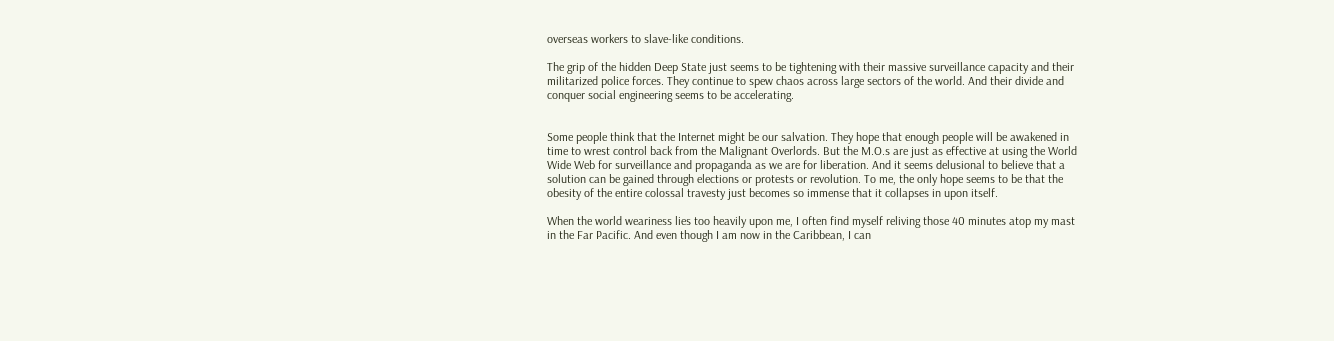overseas workers to slave-like conditions.

The grip of the hidden Deep State just seems to be tightening with their massive surveillance capacity and their militarized police forces. They continue to spew chaos across large sectors of the world. And their divide and conquer social engineering seems to be accelerating.


Some people think that the Internet might be our salvation. They hope that enough people will be awakened in time to wrest control back from the Malignant Overlords. But the M.O.s are just as effective at using the World Wide Web for surveillance and propaganda as we are for liberation. And it seems delusional to believe that a solution can be gained through elections or protests or revolution. To me, the only hope seems to be that the obesity of the entire colossal travesty just becomes so immense that it collapses in upon itself.

When the world weariness lies too heavily upon me, I often find myself reliving those 40 minutes atop my mast in the Far Pacific. And even though I am now in the Caribbean, I can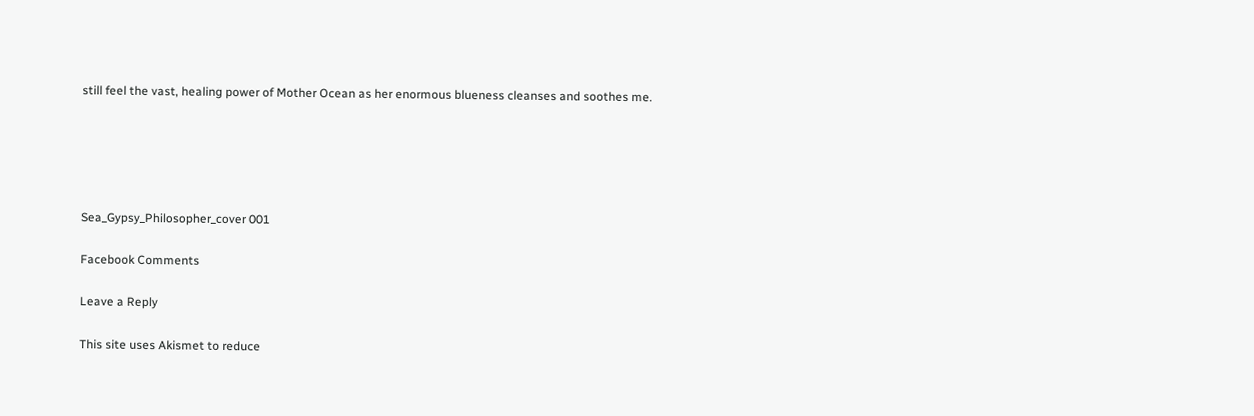still feel the vast, healing power of Mother Ocean as her enormous blueness cleanses and soothes me.





Sea_Gypsy_Philosopher_cover 001

Facebook Comments

Leave a Reply

This site uses Akismet to reduce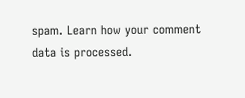spam. Learn how your comment data is processed.